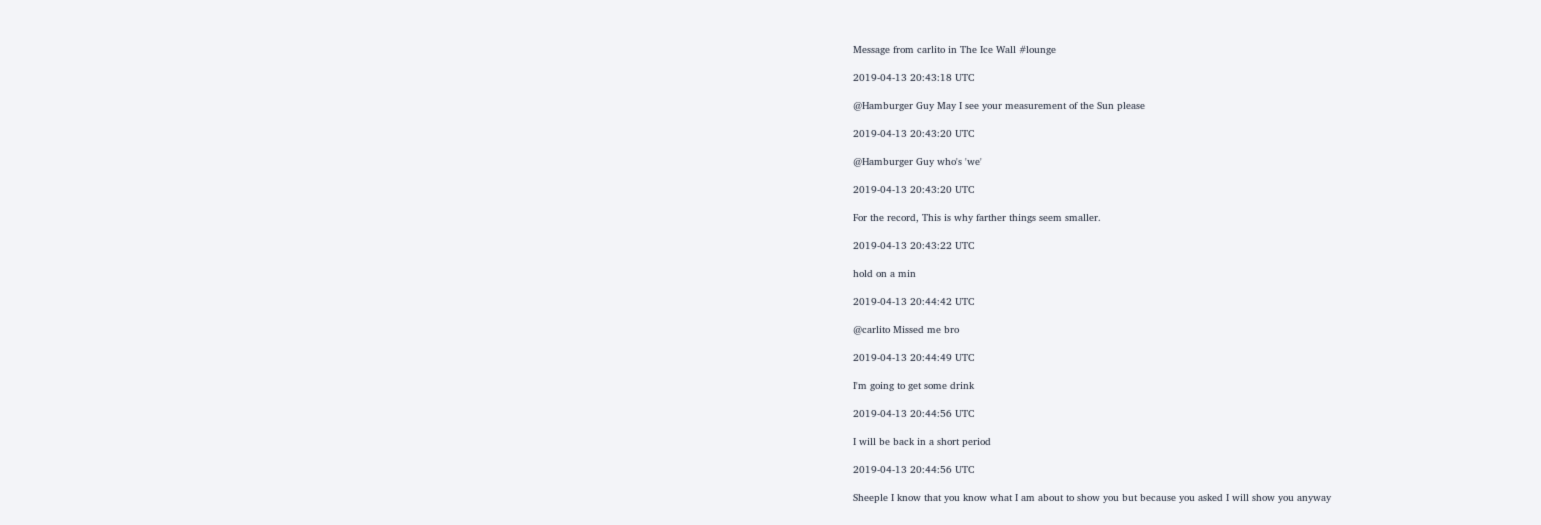Message from carlito in The Ice Wall #lounge

2019-04-13 20:43:18 UTC

@Hamburger Guy May I see your measurement of the Sun please

2019-04-13 20:43:20 UTC

@Hamburger Guy who's 'we'

2019-04-13 20:43:20 UTC

For the record, This is why farther things seem smaller.

2019-04-13 20:43:22 UTC

hold on a min

2019-04-13 20:44:42 UTC

@carlito Missed me bro

2019-04-13 20:44:49 UTC

I'm going to get some drink

2019-04-13 20:44:56 UTC

I will be back in a short period

2019-04-13 20:44:56 UTC

Sheeple I know that you know what I am about to show you but because you asked I will show you anyway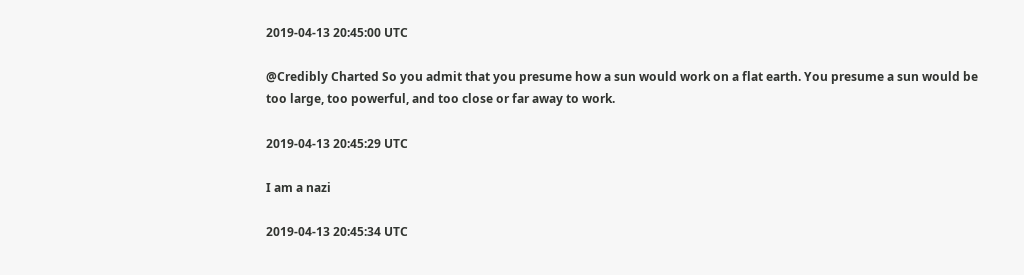2019-04-13 20:45:00 UTC

@Credibly Charted So you admit that you presume how a sun would work on a flat earth. You presume a sun would be too large, too powerful, and too close or far away to work.

2019-04-13 20:45:29 UTC

I am a nazi

2019-04-13 20:45:34 UTC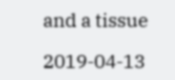and a tissue

2019-04-13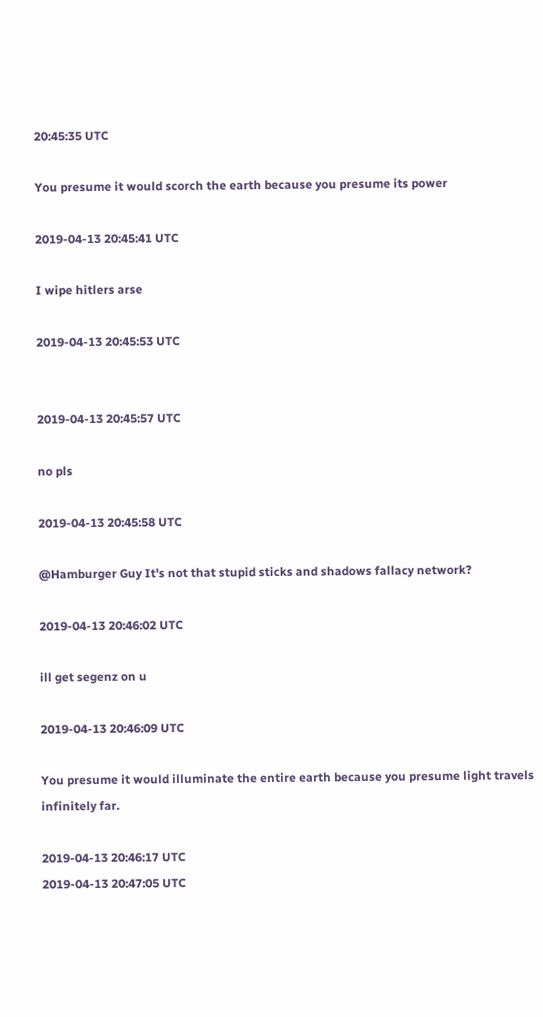20:45:35 UTC

You presume it would scorch the earth because you presume its power

2019-04-13 20:45:41 UTC

I wipe hitlers arse

2019-04-13 20:45:53 UTC


2019-04-13 20:45:57 UTC

no pls

2019-04-13 20:45:58 UTC

@Hamburger Guy It's not that stupid sticks and shadows fallacy network?

2019-04-13 20:46:02 UTC

ill get segenz on u

2019-04-13 20:46:09 UTC

You presume it would illuminate the entire earth because you presume light travels infinitely far.

2019-04-13 20:46:17 UTC
2019-04-13 20:47:05 UTC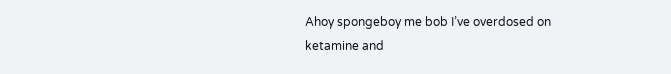Ahoy spongeboy me bob I’ve overdosed on ketamine and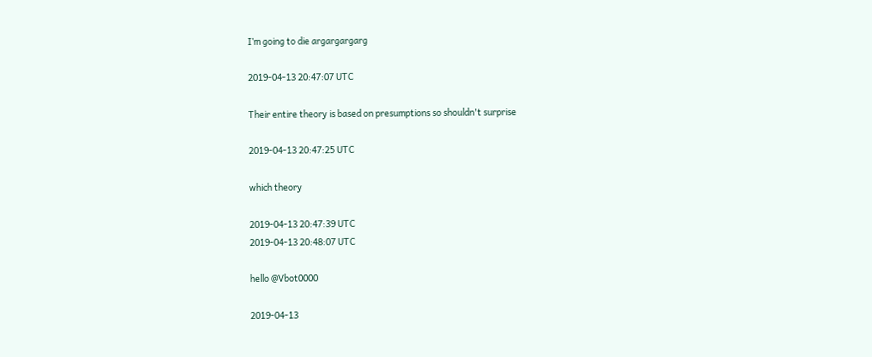I’m going to die argargargarg

2019-04-13 20:47:07 UTC

Their entire theory is based on presumptions so shouldn't surprise

2019-04-13 20:47:25 UTC

which theory

2019-04-13 20:47:39 UTC
2019-04-13 20:48:07 UTC

hello @Vbot0000

2019-04-13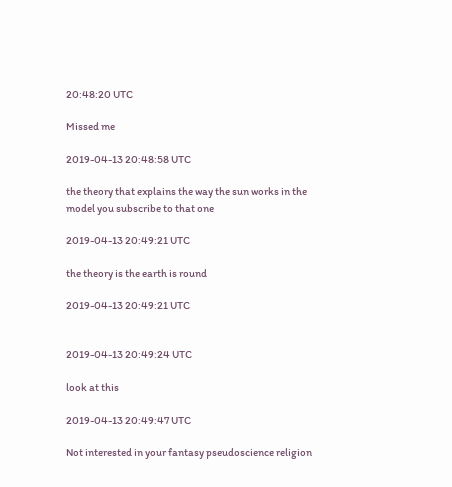20:48:20 UTC

Missed me

2019-04-13 20:48:58 UTC

the theory that explains the way the sun works in the model you subscribe to that one

2019-04-13 20:49:21 UTC

the theory is the earth is round

2019-04-13 20:49:21 UTC


2019-04-13 20:49:24 UTC

look at this

2019-04-13 20:49:47 UTC

Not interested in your fantasy pseudoscience religion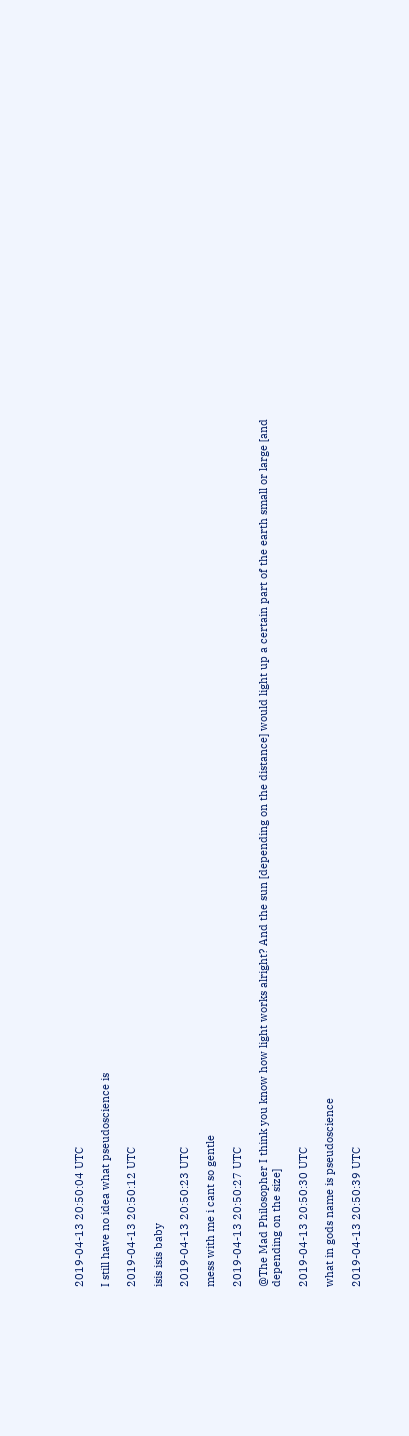2019-04-13 20:50:04 UTC

I still have no idea what pseudoscience is

2019-04-13 20:50:12 UTC

isis isis baby

2019-04-13 20:50:23 UTC

mess with me i cant so gentle

2019-04-13 20:50:27 UTC

@The Mad Philosopher I think you know how light works alright? And the sun [depending on the distance] would light up a certain part of the earth small or large [and depending on the size]

2019-04-13 20:50:30 UTC

what in gods name is pseudoscience

2019-04-13 20:50:39 UTC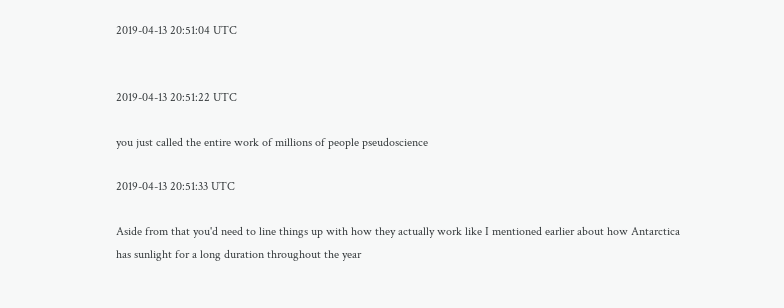2019-04-13 20:51:04 UTC


2019-04-13 20:51:22 UTC

you just called the entire work of millions of people pseudoscience

2019-04-13 20:51:33 UTC

Aside from that you'd need to line things up with how they actually work like I mentioned earlier about how Antarctica has sunlight for a long duration throughout the year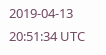2019-04-13 20:51:34 UTC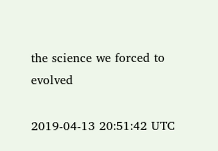the science we forced to evolved

2019-04-13 20:51:42 UTC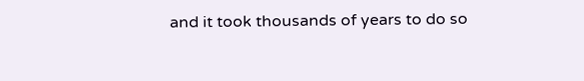and it took thousands of years to do so